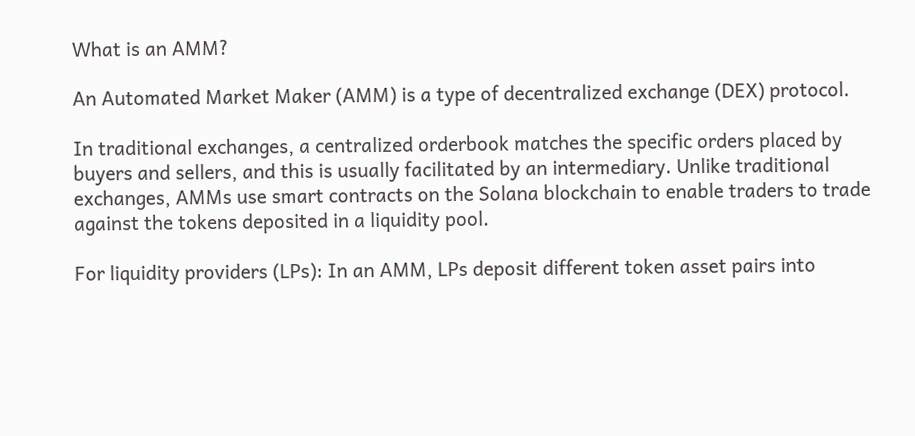What is an AMM?

An Automated Market Maker (AMM) is a type of decentralized exchange (DEX) protocol.

In traditional exchanges, a centralized orderbook matches the specific orders placed by buyers and sellers, and this is usually facilitated by an intermediary. Unlike traditional exchanges, AMMs use smart contracts on the Solana blockchain to enable traders to trade against the tokens deposited in a liquidity pool.

For liquidity providers (LPs): In an AMM, LPs deposit different token asset pairs into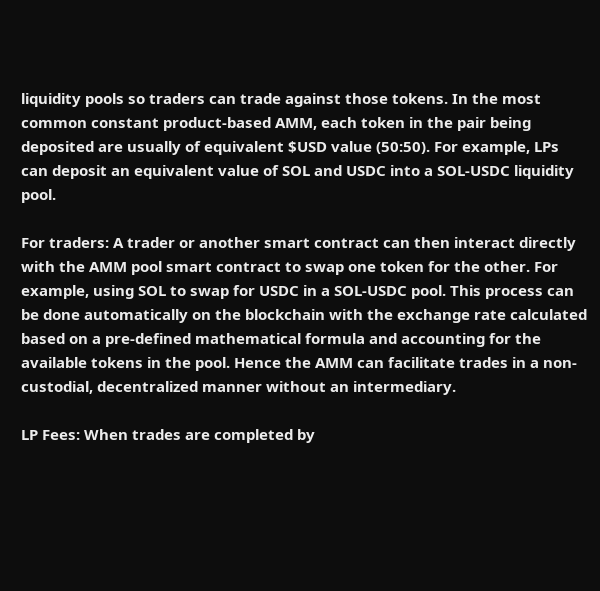liquidity pools so traders can trade against those tokens. In the most common constant product-based AMM, each token in the pair being deposited are usually of equivalent $USD value (50:50). For example, LPs can deposit an equivalent value of SOL and USDC into a SOL-USDC liquidity pool.

For traders: A trader or another smart contract can then interact directly with the AMM pool smart contract to swap one token for the other. For example, using SOL to swap for USDC in a SOL-USDC pool. This process can be done automatically on the blockchain with the exchange rate calculated based on a pre-defined mathematical formula and accounting for the available tokens in the pool. Hence the AMM can facilitate trades in a non-custodial, decentralized manner without an intermediary.

LP Fees: When trades are completed by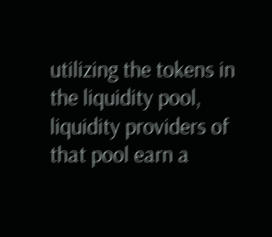utilizing the tokens in the liquidity pool, liquidity providers of that pool earn a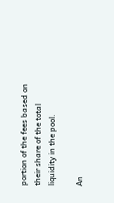portion of the fees based on their share of the total liquidity in the pool.

An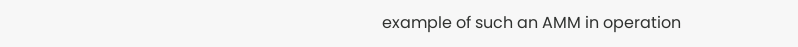example of such an AMM in operation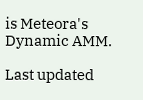is Meteora's Dynamic AMM.

Last updated